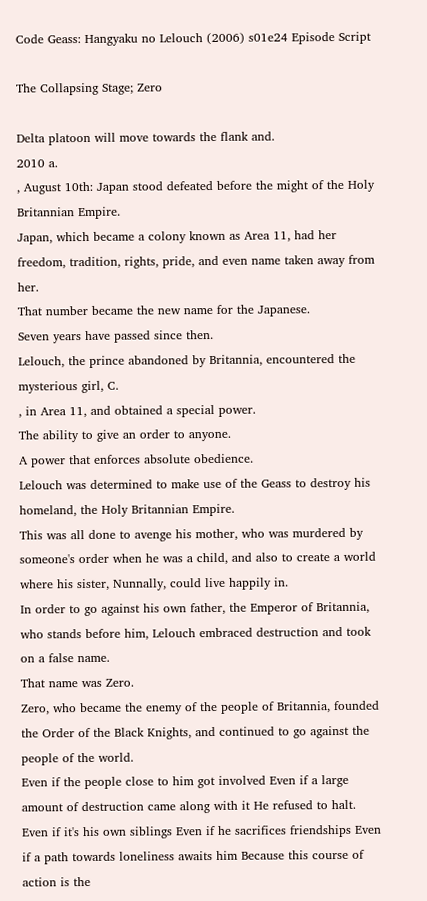Code Geass: Hangyaku no Lelouch (2006) s01e24 Episode Script

The Collapsing Stage; Zero

Delta platoon will move towards the flank and.
2010 a.
, August 10th: Japan stood defeated before the might of the Holy Britannian Empire.
Japan, which became a colony known as Area 11, had her freedom, tradition, rights, pride, and even name taken away from her.
That number became the new name for the Japanese.
Seven years have passed since then.
Lelouch, the prince abandoned by Britannia, encountered the mysterious girl, C.
, in Area 11, and obtained a special power.
The ability to give an order to anyone.
A power that enforces absolute obedience.
Lelouch was determined to make use of the Geass to destroy his homeland, the Holy Britannian Empire.
This was all done to avenge his mother, who was murdered by someone's order when he was a child, and also to create a world where his sister, Nunnally, could live happily in.
In order to go against his own father, the Emperor of Britannia, who stands before him, Lelouch embraced destruction and took on a false name.
That name was Zero.
Zero, who became the enemy of the people of Britannia, founded the Order of the Black Knights, and continued to go against the people of the world.
Even if the people close to him got involved Even if a large amount of destruction came along with it He refused to halt.
Even if it's his own siblings Even if he sacrifices friendships Even if a path towards loneliness awaits him Because this course of action is the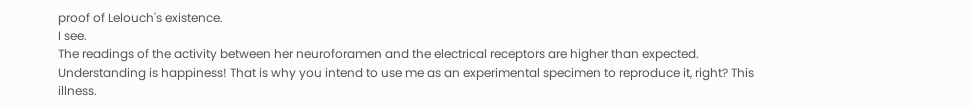proof of Lelouch's existence.
I see.
The readings of the activity between her neuroforamen and the electrical receptors are higher than expected.
Understanding is happiness! That is why you intend to use me as an experimental specimen to reproduce it, right? This illness.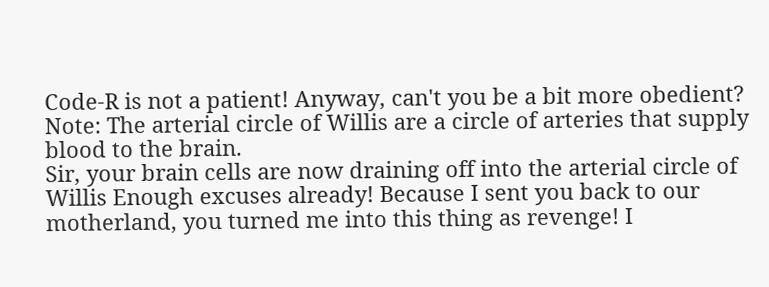Code-R is not a patient! Anyway, can't you be a bit more obedient? Note: The arterial circle of Willis are a circle of arteries that supply blood to the brain.
Sir, your brain cells are now draining off into the arterial circle of Willis Enough excuses already! Because I sent you back to our motherland, you turned me into this thing as revenge! I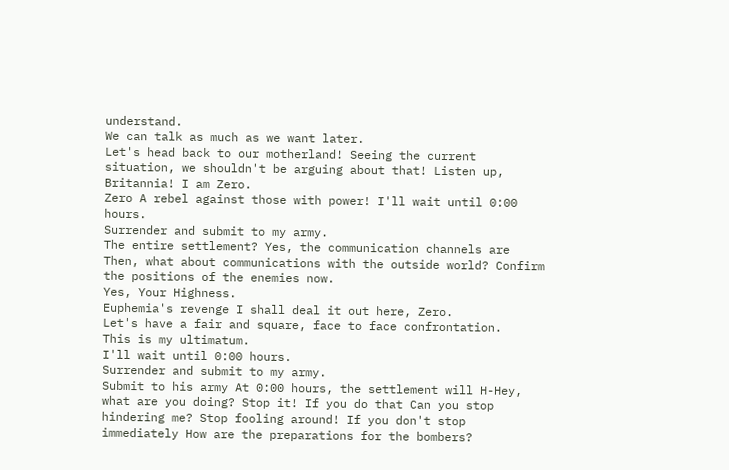understand.
We can talk as much as we want later.
Let's head back to our motherland! Seeing the current situation, we shouldn't be arguing about that! Listen up, Britannia! I am Zero.
Zero A rebel against those with power! I'll wait until 0:00 hours.
Surrender and submit to my army.
The entire settlement? Yes, the communication channels are Then, what about communications with the outside world? Confirm the positions of the enemies now.
Yes, Your Highness.
Euphemia's revenge I shall deal it out here, Zero.
Let's have a fair and square, face to face confrontation.
This is my ultimatum.
I'll wait until 0:00 hours.
Surrender and submit to my army.
Submit to his army At 0:00 hours, the settlement will H-Hey, what are you doing? Stop it! If you do that Can you stop hindering me? Stop fooling around! If you don't stop immediately How are the preparations for the bombers?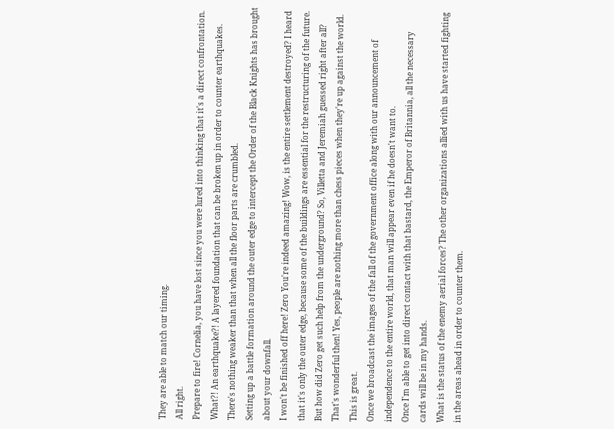They are able to match our timing.
All right.
Prepare to fire! Cornelia, you have lost since you were lured into thinking that it's a direct confrontation.
What?! An earthquake?! A layered foundation that can be broken up in order to counter earthquakes.
There's nothing weaker than that when all the floor parts are crumbled.
Setting up a battle formation around the outer edge to intercept the Order of the Black Knights has brought about your downfall.
I won't be finished off here! Zero You're indeed amazing! Wow, is the entire settlement destroyed? I heard that it's only the outer edge, because some of the buildings are essential for the restructuring of the future.
But how did Zero get such help from the underground? So, Villetta and Jeremiah guessed right after all? That's wonderful then! Yes, people are nothing more than chess pieces when they're up against the world.
This is great.
Once we broadcast the images of the fall of the government office along with our announcement of independence to the entire world, that man will appear even if he doesn't want to.
Once I'm able to get into direct contact with that bastard, the Emperor of Britannia, all the necessary cards will be in my hands.
What is the status of the enemy aerial forces? The other organizations allied with us have started fighting in the areas ahead in order to counter them.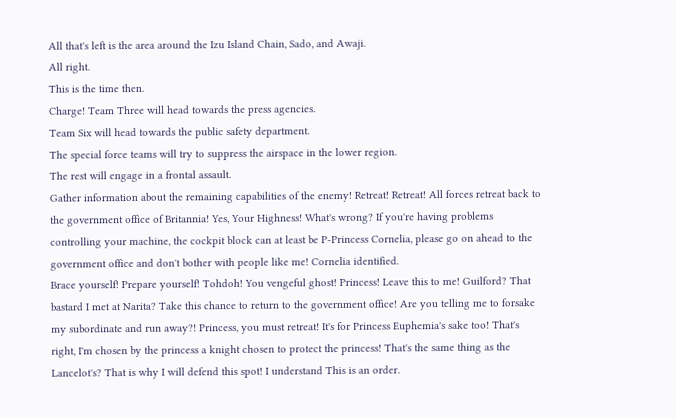All that's left is the area around the Izu Island Chain, Sado, and Awaji.
All right.
This is the time then.
Charge! Team Three will head towards the press agencies.
Team Six will head towards the public safety department.
The special force teams will try to suppress the airspace in the lower region.
The rest will engage in a frontal assault.
Gather information about the remaining capabilities of the enemy! Retreat! Retreat! All forces retreat back to the government office of Britannia! Yes, Your Highness! What's wrong? If you're having problems controlling your machine, the cockpit block can at least be P-Princess Cornelia, please go on ahead to the government office and don't bother with people like me! Cornelia identified.
Brace yourself! Prepare yourself! Tohdoh! You vengeful ghost! Princess! Leave this to me! Guilford? That bastard I met at Narita? Take this chance to return to the government office! Are you telling me to forsake my subordinate and run away?! Princess, you must retreat! It's for Princess Euphemia's sake too! That's right, I'm chosen by the princess a knight chosen to protect the princess! That's the same thing as the Lancelot's? That is why I will defend this spot! I understand This is an order.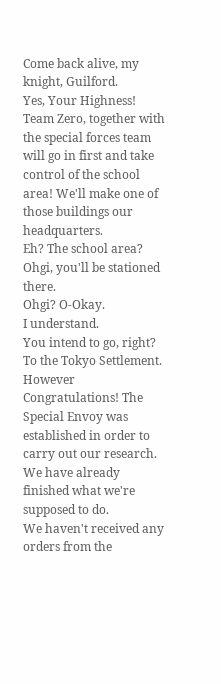Come back alive, my knight, Guilford.
Yes, Your Highness! Team Zero, together with the special forces team will go in first and take control of the school area! We'll make one of those buildings our headquarters.
Eh? The school area? Ohgi, you'll be stationed there.
Ohgi? O-Okay.
I understand.
You intend to go, right? To the Tokyo Settlement.
However Congratulations! The Special Envoy was established in order to carry out our research.
We have already finished what we're supposed to do.
We haven't received any orders from the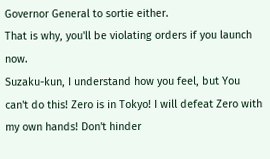Governor General to sortie either.
That is why, you'll be violating orders if you launch now.
Suzaku-kun, I understand how you feel, but You can't do this! Zero is in Tokyo! I will defeat Zero with my own hands! Don't hinder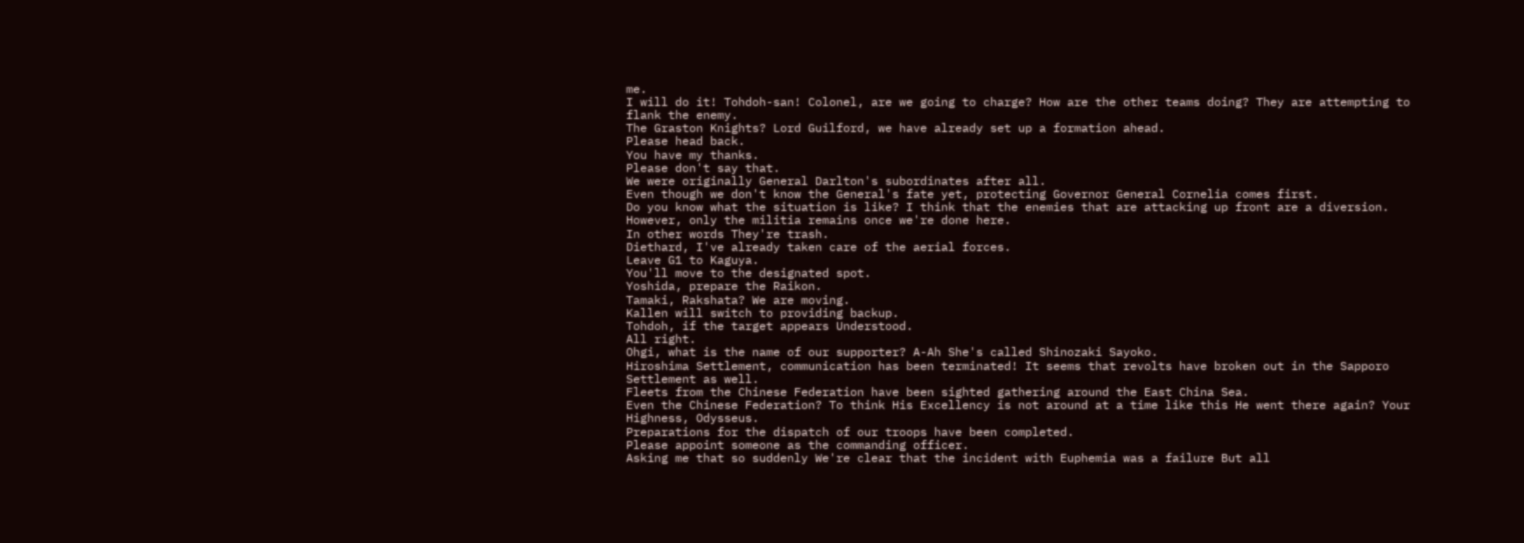me.
I will do it! Tohdoh-san! Colonel, are we going to charge? How are the other teams doing? They are attempting to flank the enemy.
The Graston Knights? Lord Guilford, we have already set up a formation ahead.
Please head back.
You have my thanks.
Please don't say that.
We were originally General Darlton's subordinates after all.
Even though we don't know the General's fate yet, protecting Governor General Cornelia comes first.
Do you know what the situation is like? I think that the enemies that are attacking up front are a diversion.
However, only the militia remains once we're done here.
In other words They're trash.
Diethard, I've already taken care of the aerial forces.
Leave G1 to Kaguya.
You'll move to the designated spot.
Yoshida, prepare the Raikon.
Tamaki, Rakshata? We are moving.
Kallen will switch to providing backup.
Tohdoh, if the target appears Understood.
All right.
Ohgi, what is the name of our supporter? A-Ah She's called Shinozaki Sayoko.
Hiroshima Settlement, communication has been terminated! It seems that revolts have broken out in the Sapporo Settlement as well.
Fleets from the Chinese Federation have been sighted gathering around the East China Sea.
Even the Chinese Federation? To think His Excellency is not around at a time like this He went there again? Your Highness, Odysseus.
Preparations for the dispatch of our troops have been completed.
Please appoint someone as the commanding officer.
Asking me that so suddenly We're clear that the incident with Euphemia was a failure But all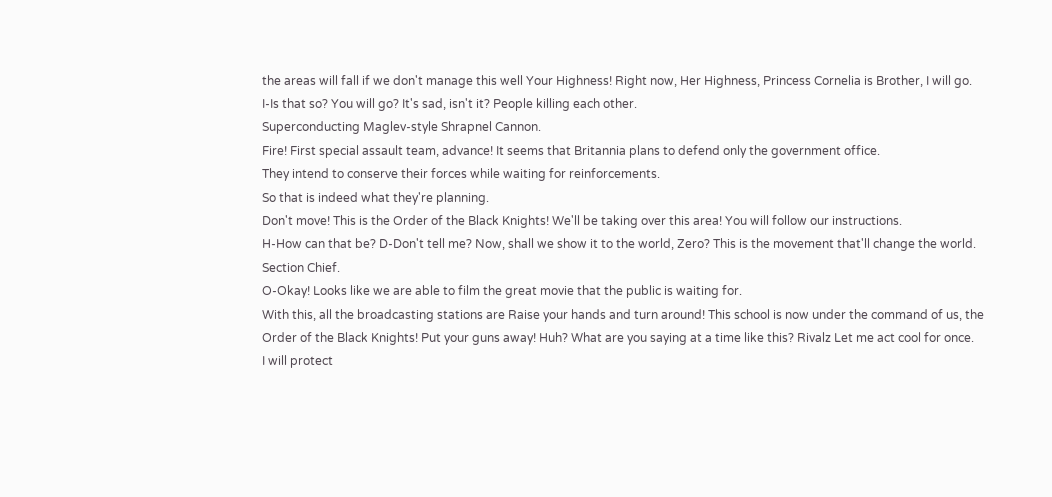the areas will fall if we don't manage this well Your Highness! Right now, Her Highness, Princess Cornelia is Brother, I will go.
I-Is that so? You will go? It's sad, isn't it? People killing each other.
Superconducting Maglev-style Shrapnel Cannon.
Fire! First special assault team, advance! It seems that Britannia plans to defend only the government office.
They intend to conserve their forces while waiting for reinforcements.
So that is indeed what they're planning.
Don't move! This is the Order of the Black Knights! We'll be taking over this area! You will follow our instructions.
H-How can that be? D-Don't tell me? Now, shall we show it to the world, Zero? This is the movement that'll change the world.
Section Chief.
O-Okay! Looks like we are able to film the great movie that the public is waiting for.
With this, all the broadcasting stations are Raise your hands and turn around! This school is now under the command of us, the Order of the Black Knights! Put your guns away! Huh? What are you saying at a time like this? Rivalz Let me act cool for once.
I will protect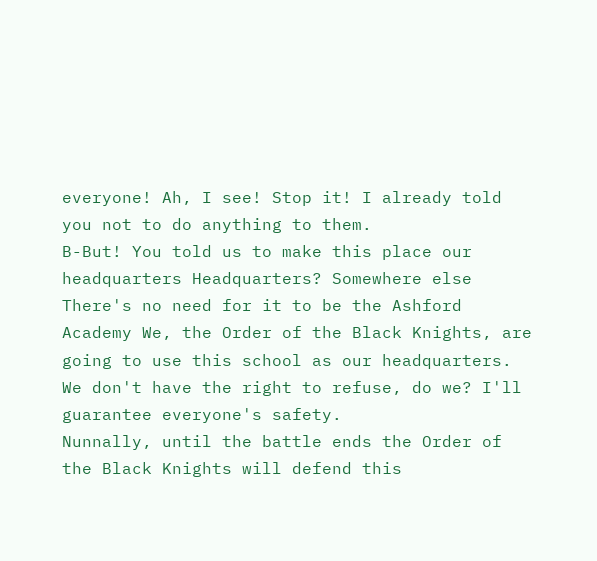everyone! Ah, I see! Stop it! I already told you not to do anything to them.
B-But! You told us to make this place our headquarters Headquarters? Somewhere else There's no need for it to be the Ashford Academy We, the Order of the Black Knights, are going to use this school as our headquarters.
We don't have the right to refuse, do we? I'll guarantee everyone's safety.
Nunnally, until the battle ends the Order of the Black Knights will defend this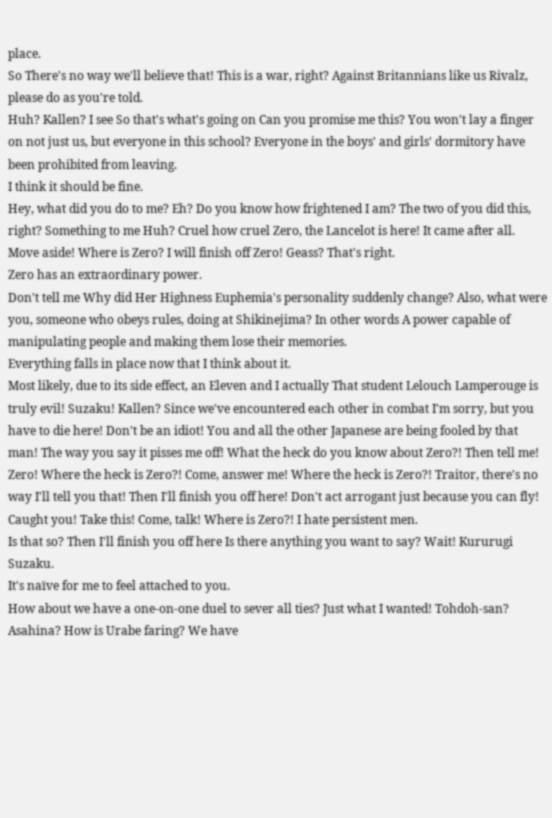place.
So There's no way we'll believe that! This is a war, right? Against Britannians like us Rivalz, please do as you're told.
Huh? Kallen? I see So that's what's going on Can you promise me this? You won't lay a finger on not just us, but everyone in this school? Everyone in the boys' and girls' dormitory have been prohibited from leaving.
I think it should be fine.
Hey, what did you do to me? Eh? Do you know how frightened I am? The two of you did this, right? Something to me Huh? Cruel how cruel Zero, the Lancelot is here! It came after all.
Move aside! Where is Zero? I will finish off Zero! Geass? That's right.
Zero has an extraordinary power.
Don't tell me Why did Her Highness Euphemia's personality suddenly change? Also, what were you, someone who obeys rules, doing at Shikinejima? In other words A power capable of manipulating people and making them lose their memories.
Everything falls in place now that I think about it.
Most likely, due to its side effect, an Eleven and I actually That student Lelouch Lamperouge is truly evil! Suzaku! Kallen? Since we've encountered each other in combat I'm sorry, but you have to die here! Don't be an idiot! You and all the other Japanese are being fooled by that man! The way you say it pisses me off! What the heck do you know about Zero?! Then tell me! Zero! Where the heck is Zero?! Come, answer me! Where the heck is Zero?! Traitor, there's no way I'll tell you that! Then I'll finish you off here! Don't act arrogant just because you can fly! Caught you! Take this! Come, talk! Where is Zero?! I hate persistent men.
Is that so? Then I'll finish you off here Is there anything you want to say? Wait! Kururugi Suzaku.
It's naïve for me to feel attached to you.
How about we have a one-on-one duel to sever all ties? Just what I wanted! Tohdoh-san? Asahina? How is Urabe faring? We have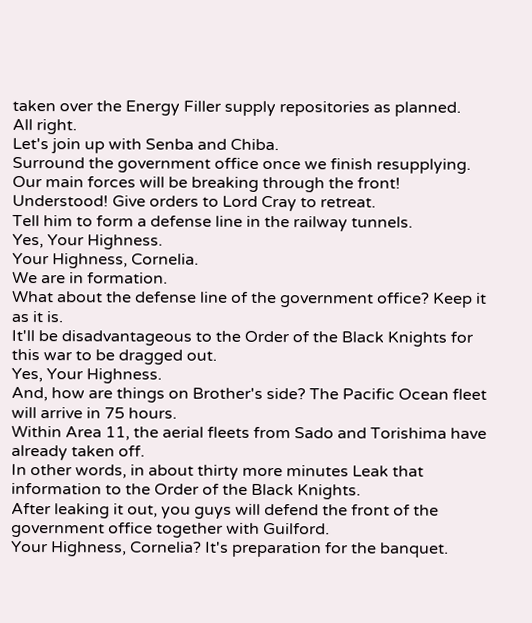taken over the Energy Filler supply repositories as planned.
All right.
Let's join up with Senba and Chiba.
Surround the government office once we finish resupplying.
Our main forces will be breaking through the front! Understood! Give orders to Lord Cray to retreat.
Tell him to form a defense line in the railway tunnels.
Yes, Your Highness.
Your Highness, Cornelia.
We are in formation.
What about the defense line of the government office? Keep it as it is.
It'll be disadvantageous to the Order of the Black Knights for this war to be dragged out.
Yes, Your Highness.
And, how are things on Brother's side? The Pacific Ocean fleet will arrive in 75 hours.
Within Area 11, the aerial fleets from Sado and Torishima have already taken off.
In other words, in about thirty more minutes Leak that information to the Order of the Black Knights.
After leaking it out, you guys will defend the front of the government office together with Guilford.
Your Highness, Cornelia? It's preparation for the banquet.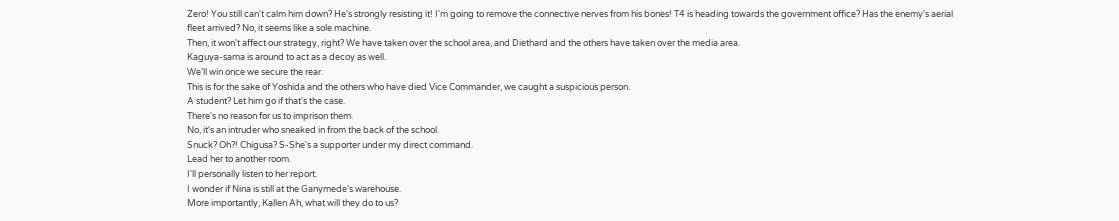Zero! You still can't calm him down? He's strongly resisting it! I'm going to remove the connective nerves from his bones! T4 is heading towards the government office? Has the enemy's aerial fleet arrived? No, it seems like a sole machine.
Then, it won't affect our strategy, right? We have taken over the school area, and Diethard and the others have taken over the media area.
Kaguya-sama is around to act as a decoy as well.
We'll win once we secure the rear.
This is for the sake of Yoshida and the others who have died Vice Commander, we caught a suspicious person.
A student? Let him go if that's the case.
There's no reason for us to imprison them.
No, it's an intruder who sneaked in from the back of the school.
Snuck? Oh?! Chigusa? S-She's a supporter under my direct command.
Lead her to another room.
I'll personally listen to her report.
I wonder if Nina is still at the Ganymede's warehouse.
More importantly, Kallen Ah, what will they do to us?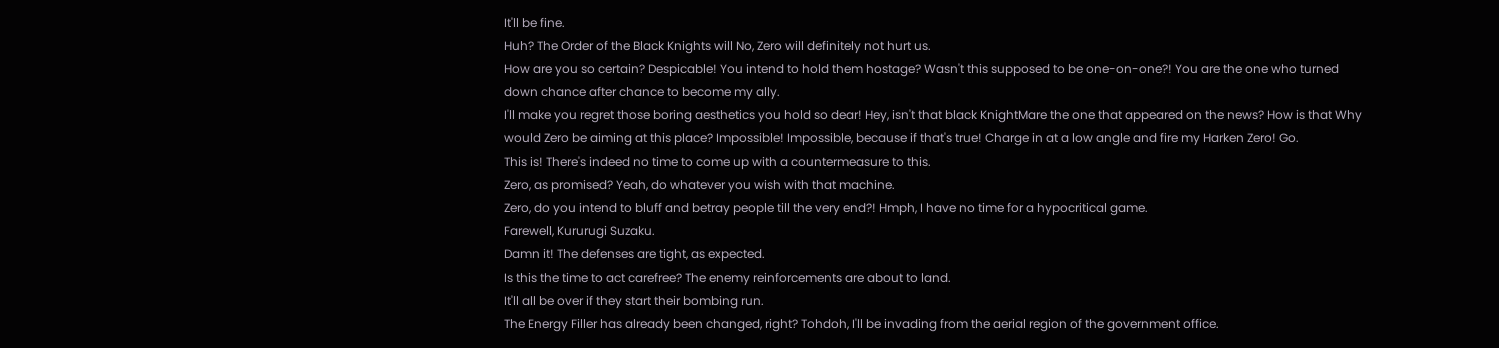It'll be fine.
Huh? The Order of the Black Knights will No, Zero will definitely not hurt us.
How are you so certain? Despicable! You intend to hold them hostage? Wasn't this supposed to be one-on-one?! You are the one who turned down chance after chance to become my ally.
I'll make you regret those boring aesthetics you hold so dear! Hey, isn't that black KnightMare the one that appeared on the news? How is that Why would Zero be aiming at this place? Impossible! Impossible, because if that's true! Charge in at a low angle and fire my Harken Zero! Go.
This is! There's indeed no time to come up with a countermeasure to this.
Zero, as promised? Yeah, do whatever you wish with that machine.
Zero, do you intend to bluff and betray people till the very end?! Hmph, I have no time for a hypocritical game.
Farewell, Kururugi Suzaku.
Damn it! The defenses are tight, as expected.
Is this the time to act carefree? The enemy reinforcements are about to land.
It'll all be over if they start their bombing run.
The Energy Filler has already been changed, right? Tohdoh, I'll be invading from the aerial region of the government office.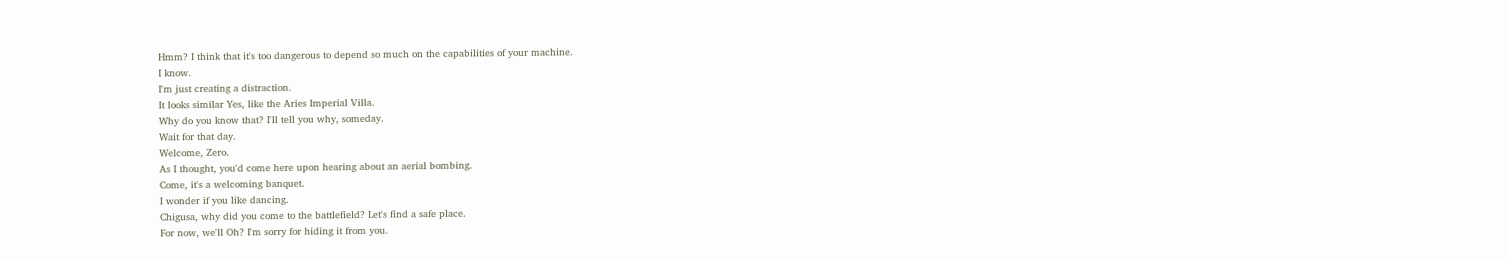Hmm? I think that it's too dangerous to depend so much on the capabilities of your machine.
I know.
I'm just creating a distraction.
It looks similar Yes, like the Aries Imperial Villa.
Why do you know that? I'll tell you why, someday.
Wait for that day.
Welcome, Zero.
As I thought, you'd come here upon hearing about an aerial bombing.
Come, it's a welcoming banquet.
I wonder if you like dancing.
Chigusa, why did you come to the battlefield? Let's find a safe place.
For now, we'll Oh? I'm sorry for hiding it from you.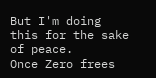But I'm doing this for the sake of peace.
Once Zero frees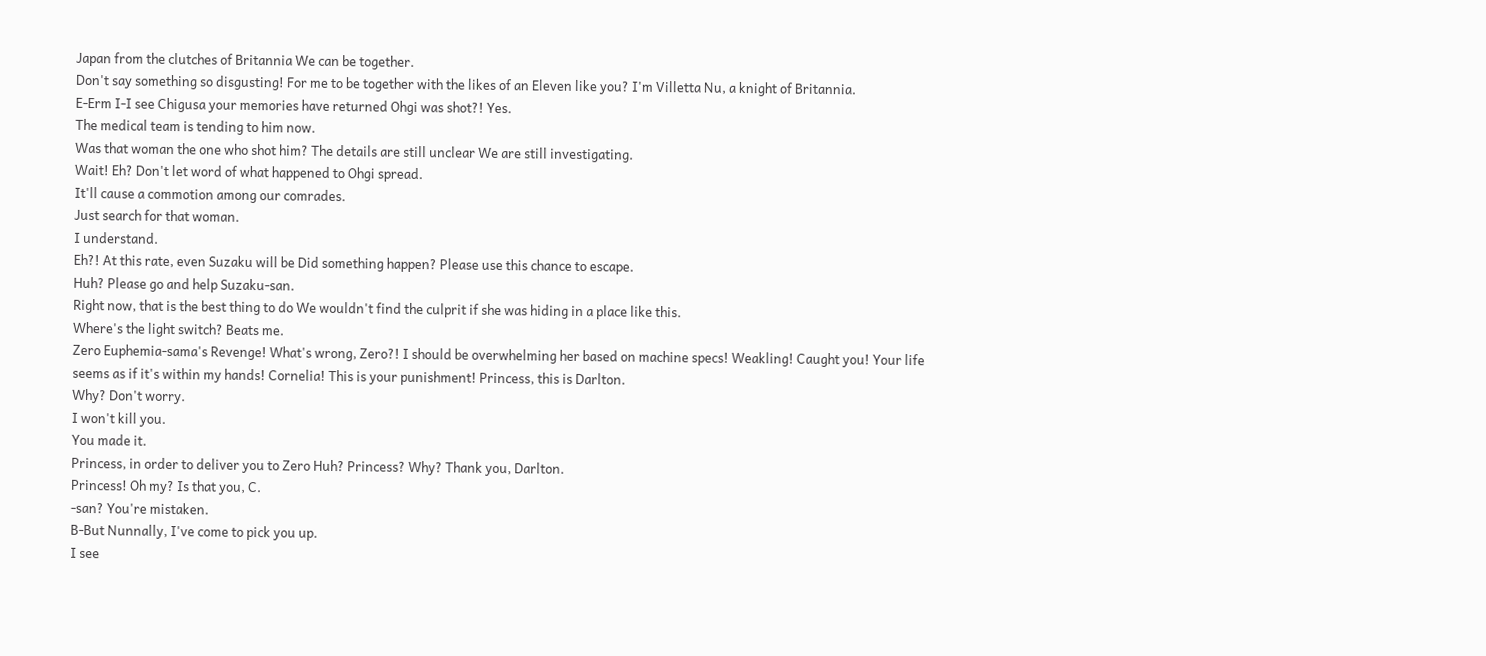Japan from the clutches of Britannia We can be together.
Don't say something so disgusting! For me to be together with the likes of an Eleven like you? I'm Villetta Nu, a knight of Britannia.
E-Erm I-I see Chigusa your memories have returned Ohgi was shot?! Yes.
The medical team is tending to him now.
Was that woman the one who shot him? The details are still unclear We are still investigating.
Wait! Eh? Don't let word of what happened to Ohgi spread.
It'll cause a commotion among our comrades.
Just search for that woman.
I understand.
Eh?! At this rate, even Suzaku will be Did something happen? Please use this chance to escape.
Huh? Please go and help Suzaku-san.
Right now, that is the best thing to do We wouldn't find the culprit if she was hiding in a place like this.
Where's the light switch? Beats me.
Zero Euphemia-sama's Revenge! What's wrong, Zero?! I should be overwhelming her based on machine specs! Weakling! Caught you! Your life seems as if it's within my hands! Cornelia! This is your punishment! Princess, this is Darlton.
Why? Don't worry.
I won't kill you.
You made it.
Princess, in order to deliver you to Zero Huh? Princess? Why? Thank you, Darlton.
Princess! Oh my? Is that you, C.
-san? You're mistaken.
B-But Nunnally, I've come to pick you up.
I see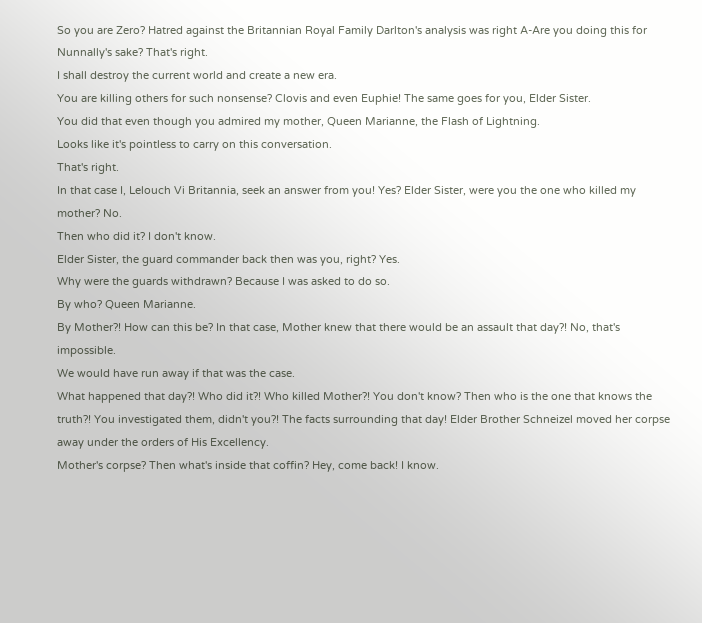So you are Zero? Hatred against the Britannian Royal Family Darlton's analysis was right A-Are you doing this for Nunnally's sake? That's right.
I shall destroy the current world and create a new era.
You are killing others for such nonsense? Clovis and even Euphie! The same goes for you, Elder Sister.
You did that even though you admired my mother, Queen Marianne, the Flash of Lightning.
Looks like it's pointless to carry on this conversation.
That's right.
In that case I, Lelouch Vi Britannia, seek an answer from you! Yes? Elder Sister, were you the one who killed my mother? No.
Then who did it? I don't know.
Elder Sister, the guard commander back then was you, right? Yes.
Why were the guards withdrawn? Because I was asked to do so.
By who? Queen Marianne.
By Mother?! How can this be? In that case, Mother knew that there would be an assault that day?! No, that's impossible.
We would have run away if that was the case.
What happened that day?! Who did it?! Who killed Mother?! You don't know? Then who is the one that knows the truth?! You investigated them, didn't you?! The facts surrounding that day! Elder Brother Schneizel moved her corpse away under the orders of His Excellency.
Mother's corpse? Then what's inside that coffin? Hey, come back! I know.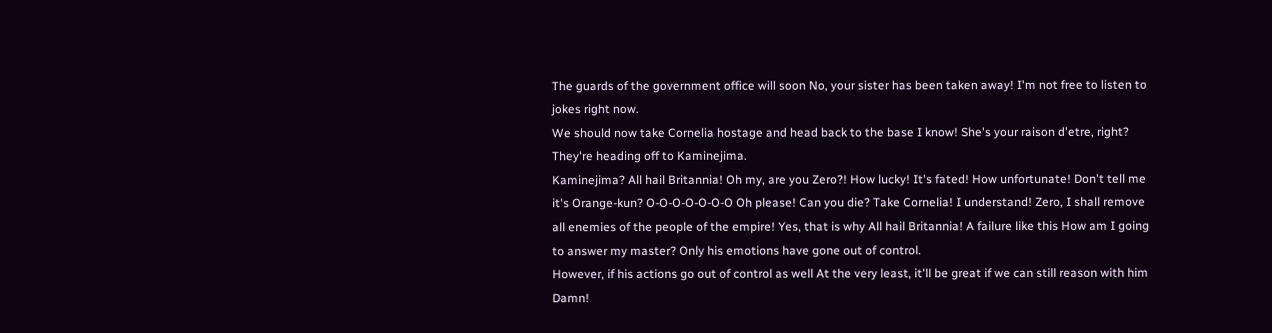The guards of the government office will soon No, your sister has been taken away! I'm not free to listen to jokes right now.
We should now take Cornelia hostage and head back to the base I know! She's your raison d'etre, right? They're heading off to Kaminejima.
Kaminejima? All hail Britannia! Oh my, are you Zero?! How lucky! It's fated! How unfortunate! Don't tell me it's Orange-kun? O-O-O-O-O-O-O Oh please! Can you die? Take Cornelia! I understand! Zero, I shall remove all enemies of the people of the empire! Yes, that is why All hail Britannia! A failure like this How am I going to answer my master? Only his emotions have gone out of control.
However, if his actions go out of control as well At the very least, it'll be great if we can still reason with him Damn!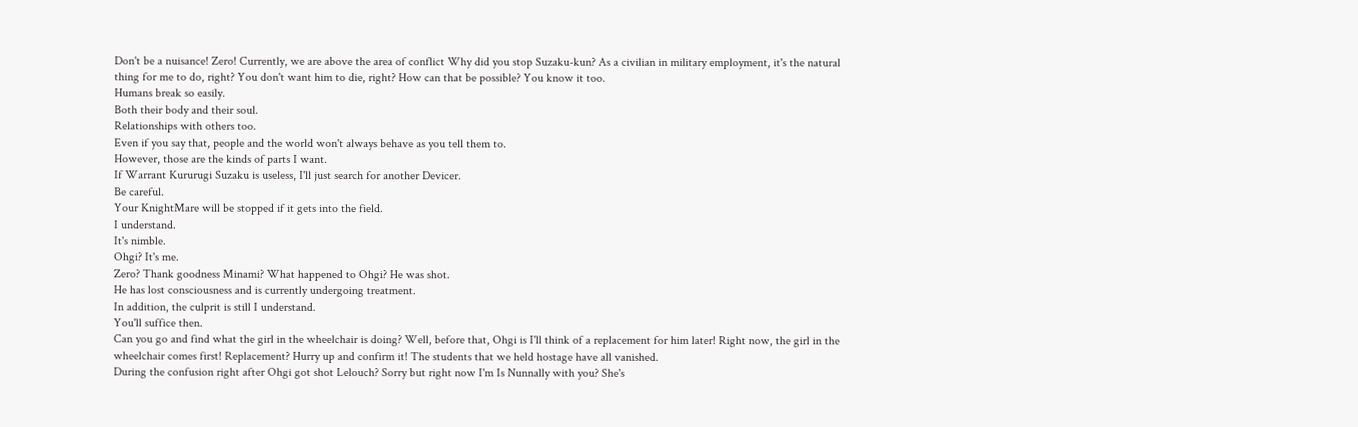Don't be a nuisance! Zero! Currently, we are above the area of conflict Why did you stop Suzaku-kun? As a civilian in military employment, it's the natural thing for me to do, right? You don't want him to die, right? How can that be possible? You know it too.
Humans break so easily.
Both their body and their soul.
Relationships with others too.
Even if you say that, people and the world won't always behave as you tell them to.
However, those are the kinds of parts I want.
If Warrant Kururugi Suzaku is useless, I'll just search for another Devicer.
Be careful.
Your KnightMare will be stopped if it gets into the field.
I understand.
It's nimble.
Ohgi? It's me.
Zero? Thank goodness Minami? What happened to Ohgi? He was shot.
He has lost consciousness and is currently undergoing treatment.
In addition, the culprit is still I understand.
You'll suffice then.
Can you go and find what the girl in the wheelchair is doing? Well, before that, Ohgi is I'll think of a replacement for him later! Right now, the girl in the wheelchair comes first! Replacement? Hurry up and confirm it! The students that we held hostage have all vanished.
During the confusion right after Ohgi got shot Lelouch? Sorry but right now I'm Is Nunnally with you? She's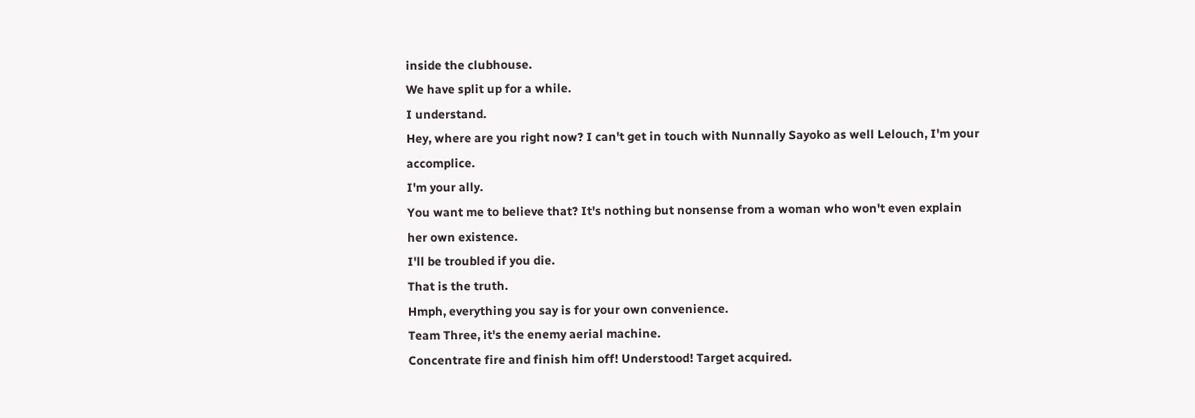inside the clubhouse.
We have split up for a while.
I understand.
Hey, where are you right now? I can't get in touch with Nunnally Sayoko as well Lelouch, I'm your accomplice.
I'm your ally.
You want me to believe that? It's nothing but nonsense from a woman who won't even explain her own existence.
I'll be troubled if you die.
That is the truth.
Hmph, everything you say is for your own convenience.
Team Three, it's the enemy aerial machine.
Concentrate fire and finish him off! Understood! Target acquired.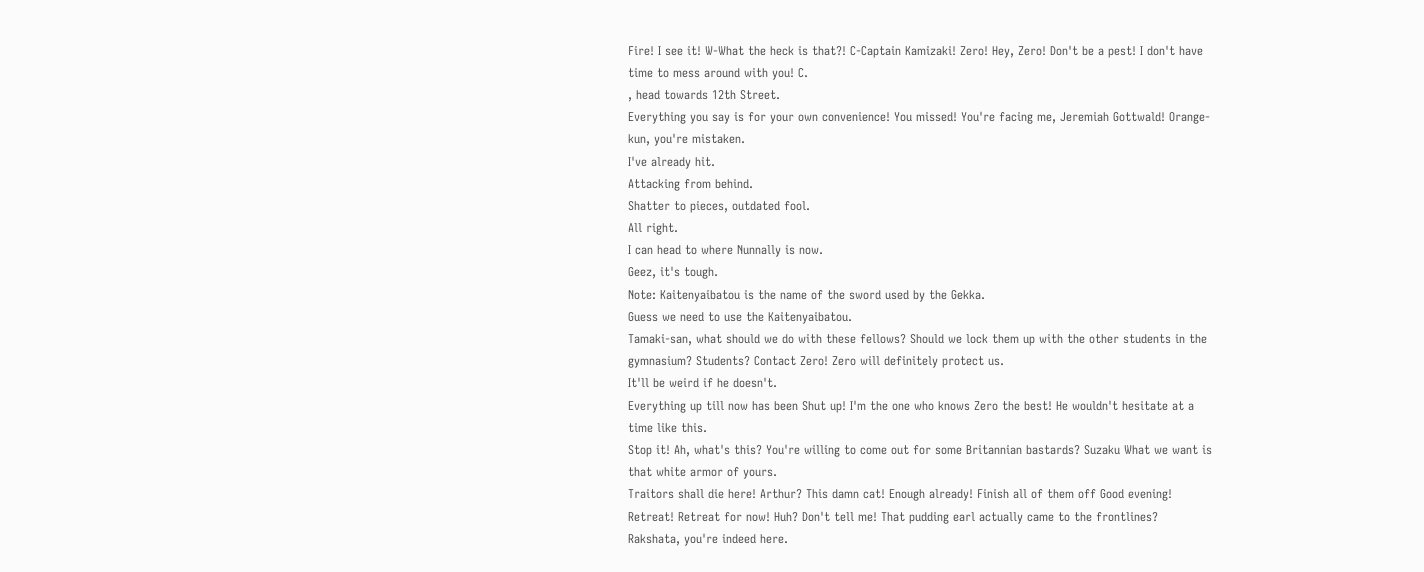Fire! I see it! W-What the heck is that?! C-Captain Kamizaki! Zero! Hey, Zero! Don't be a pest! I don't have time to mess around with you! C.
, head towards 12th Street.
Everything you say is for your own convenience! You missed! You're facing me, Jeremiah Gottwald! Orange-kun, you're mistaken.
I've already hit.
Attacking from behind.
Shatter to pieces, outdated fool.
All right.
I can head to where Nunnally is now.
Geez, it's tough.
Note: Kaitenyaibatou is the name of the sword used by the Gekka.
Guess we need to use the Kaitenyaibatou.
Tamaki-san, what should we do with these fellows? Should we lock them up with the other students in the gymnasium? Students? Contact Zero! Zero will definitely protect us.
It'll be weird if he doesn't.
Everything up till now has been Shut up! I'm the one who knows Zero the best! He wouldn't hesitate at a time like this.
Stop it! Ah, what's this? You're willing to come out for some Britannian bastards? Suzaku What we want is that white armor of yours.
Traitors shall die here! Arthur? This damn cat! Enough already! Finish all of them off Good evening! Retreat! Retreat for now! Huh? Don't tell me! That pudding earl actually came to the frontlines? Rakshata, you're indeed here.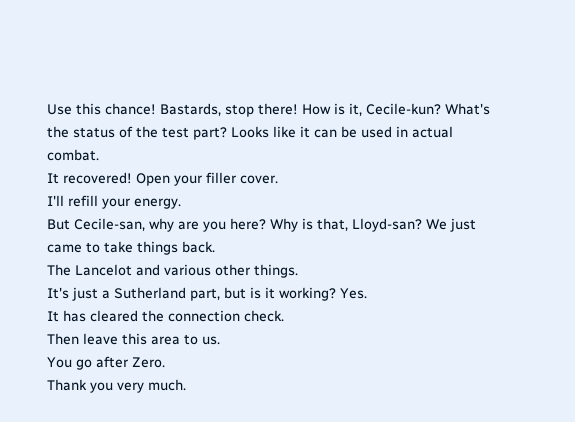Use this chance! Bastards, stop there! How is it, Cecile-kun? What's the status of the test part? Looks like it can be used in actual combat.
It recovered! Open your filler cover.
I'll refill your energy.
But Cecile-san, why are you here? Why is that, Lloyd-san? We just came to take things back.
The Lancelot and various other things.
It's just a Sutherland part, but is it working? Yes.
It has cleared the connection check.
Then leave this area to us.
You go after Zero.
Thank you very much.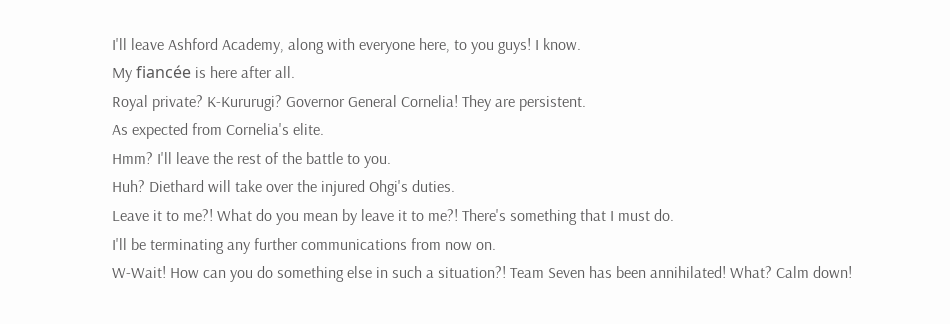I'll leave Ashford Academy, along with everyone here, to you guys! I know.
My fiancée is here after all.
Royal private? K-Kururugi? Governor General Cornelia! They are persistent.
As expected from Cornelia's elite.
Hmm? I'll leave the rest of the battle to you.
Huh? Diethard will take over the injured Ohgi's duties.
Leave it to me?! What do you mean by leave it to me?! There's something that I must do.
I'll be terminating any further communications from now on.
W-Wait! How can you do something else in such a situation?! Team Seven has been annihilated! What? Calm down!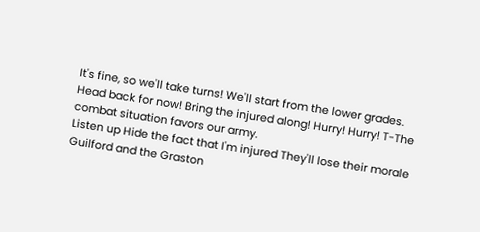It's fine, so we'll take turns! We'll start from the lower grades.
Head back for now! Bring the injured along! Hurry! Hurry! T-The combat situation favors our army.
Listen up Hide the fact that I'm injured They'll lose their morale Guilford and the Graston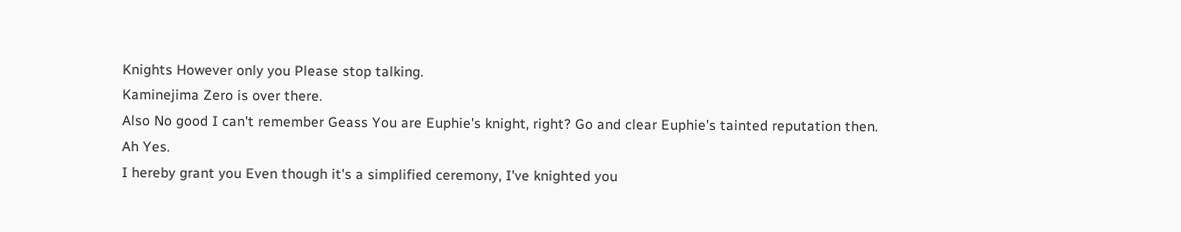Knights However only you Please stop talking.
Kaminejima Zero is over there.
Also No good I can't remember Geass You are Euphie's knight, right? Go and clear Euphie's tainted reputation then.
Ah Yes.
I hereby grant you Even though it's a simplified ceremony, I've knighted you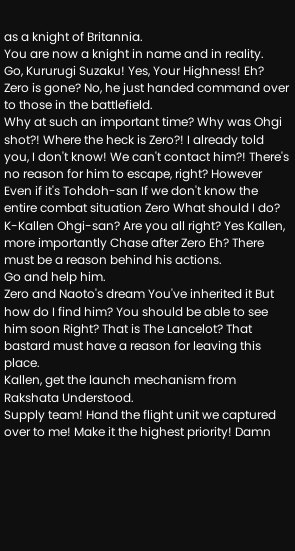as a knight of Britannia.
You are now a knight in name and in reality.
Go, Kururugi Suzaku! Yes, Your Highness! Eh? Zero is gone? No, he just handed command over to those in the battlefield.
Why at such an important time? Why was Ohgi shot?! Where the heck is Zero?! I already told you, I don't know! We can't contact him?! There's no reason for him to escape, right? However Even if it's Tohdoh-san If we don't know the entire combat situation Zero What should I do? K-Kallen Ohgi-san? Are you all right? Yes Kallen, more importantly Chase after Zero Eh? There must be a reason behind his actions.
Go and help him.
Zero and Naoto's dream You've inherited it But how do I find him? You should be able to see him soon Right? That is The Lancelot? That bastard must have a reason for leaving this place.
Kallen, get the launch mechanism from Rakshata Understood.
Supply team! Hand the flight unit we captured over to me! Make it the highest priority! Damn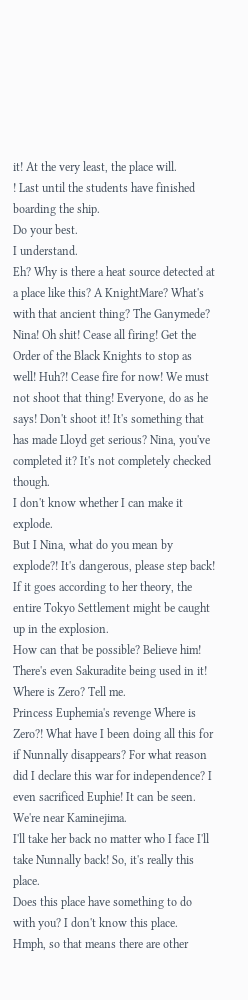it! At the very least, the place will.
! Last until the students have finished boarding the ship.
Do your best.
I understand.
Eh? Why is there a heat source detected at a place like this? A KnightMare? What's with that ancient thing? The Ganymede? Nina! Oh shit! Cease all firing! Get the Order of the Black Knights to stop as well! Huh?! Cease fire for now! We must not shoot that thing! Everyone, do as he says! Don't shoot it! It's something that has made Lloyd get serious? Nina, you've completed it? It's not completely checked though.
I don't know whether I can make it explode.
But I Nina, what do you mean by explode?! It's dangerous, please step back! If it goes according to her theory, the entire Tokyo Settlement might be caught up in the explosion.
How can that be possible? Believe him! There's even Sakuradite being used in it! Where is Zero? Tell me.
Princess Euphemia's revenge Where is Zero?! What have I been doing all this for if Nunnally disappears? For what reason did I declare this war for independence? I even sacrificed Euphie! It can be seen.
We're near Kaminejima.
I'll take her back no matter who I face I'll take Nunnally back! So, it's really this place.
Does this place have something to do with you? I don't know this place.
Hmph, so that means there are other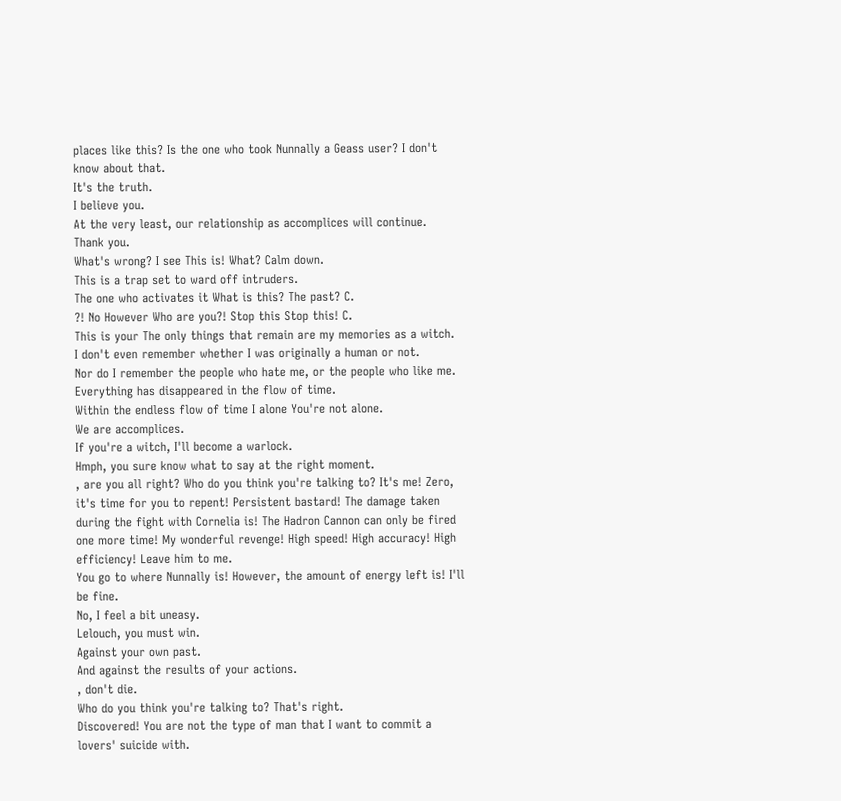places like this? Is the one who took Nunnally a Geass user? I don't know about that.
It's the truth.
I believe you.
At the very least, our relationship as accomplices will continue.
Thank you.
What's wrong? I see This is! What? Calm down.
This is a trap set to ward off intruders.
The one who activates it What is this? The past? C.
?! No However Who are you?! Stop this Stop this! C.
This is your The only things that remain are my memories as a witch.
I don't even remember whether I was originally a human or not.
Nor do I remember the people who hate me, or the people who like me.
Everything has disappeared in the flow of time.
Within the endless flow of time I alone You're not alone.
We are accomplices.
If you're a witch, I'll become a warlock.
Hmph, you sure know what to say at the right moment.
, are you all right? Who do you think you're talking to? It's me! Zero, it's time for you to repent! Persistent bastard! The damage taken during the fight with Cornelia is! The Hadron Cannon can only be fired one more time! My wonderful revenge! High speed! High accuracy! High efficiency! Leave him to me.
You go to where Nunnally is! However, the amount of energy left is! I'll be fine.
No, I feel a bit uneasy.
Lelouch, you must win.
Against your own past.
And against the results of your actions.
, don't die.
Who do you think you're talking to? That's right.
Discovered! You are not the type of man that I want to commit a lovers' suicide with.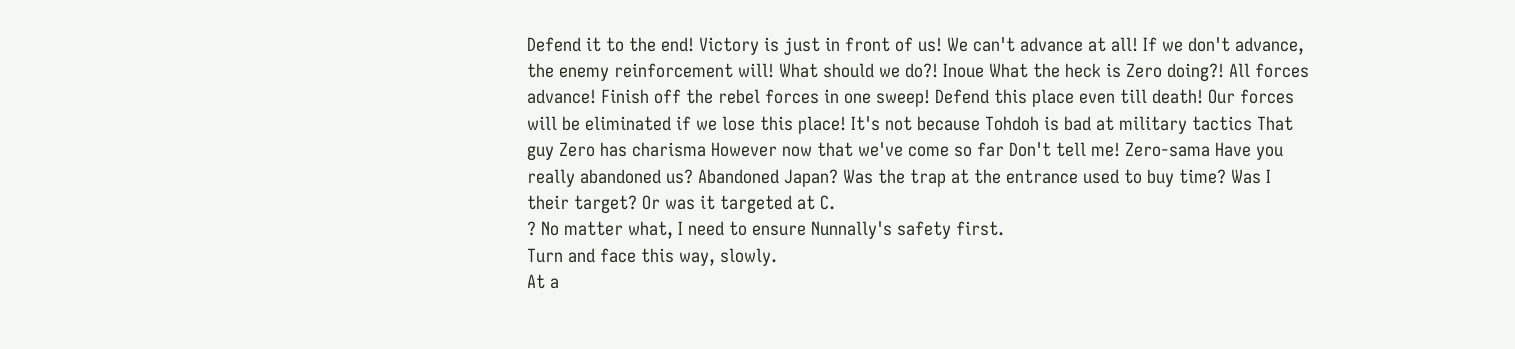Defend it to the end! Victory is just in front of us! We can't advance at all! If we don't advance, the enemy reinforcement will! What should we do?! Inoue What the heck is Zero doing?! All forces advance! Finish off the rebel forces in one sweep! Defend this place even till death! Our forces will be eliminated if we lose this place! It's not because Tohdoh is bad at military tactics That guy Zero has charisma However now that we've come so far Don't tell me! Zero-sama Have you really abandoned us? Abandoned Japan? Was the trap at the entrance used to buy time? Was I their target? Or was it targeted at C.
? No matter what, I need to ensure Nunnally's safety first.
Turn and face this way, slowly.
At a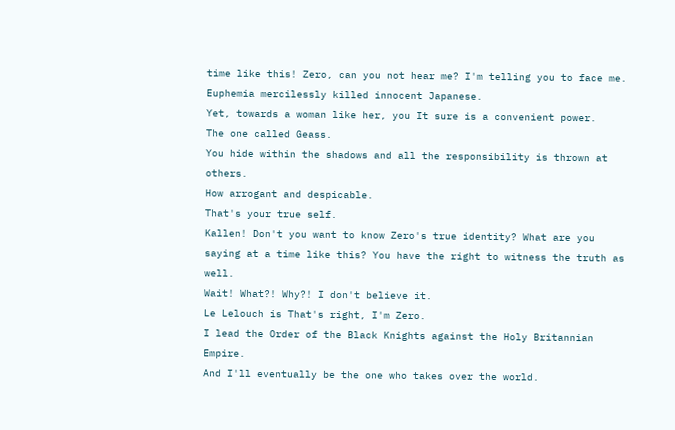time like this! Zero, can you not hear me? I'm telling you to face me.
Euphemia mercilessly killed innocent Japanese.
Yet, towards a woman like her, you It sure is a convenient power.
The one called Geass.
You hide within the shadows and all the responsibility is thrown at others.
How arrogant and despicable.
That's your true self.
Kallen! Don't you want to know Zero's true identity? What are you saying at a time like this? You have the right to witness the truth as well.
Wait! What?! Why?! I don't believe it.
Le Lelouch is That's right, I'm Zero.
I lead the Order of the Black Knights against the Holy Britannian Empire.
And I'll eventually be the one who takes over the world.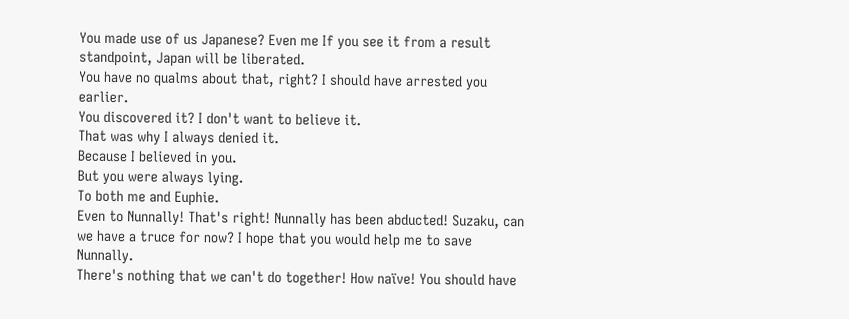You made use of us Japanese? Even me If you see it from a result standpoint, Japan will be liberated.
You have no qualms about that, right? I should have arrested you earlier.
You discovered it? I don't want to believe it.
That was why I always denied it.
Because I believed in you.
But you were always lying.
To both me and Euphie.
Even to Nunnally! That's right! Nunnally has been abducted! Suzaku, can we have a truce for now? I hope that you would help me to save Nunnally.
There's nothing that we can't do together! How naïve! You should have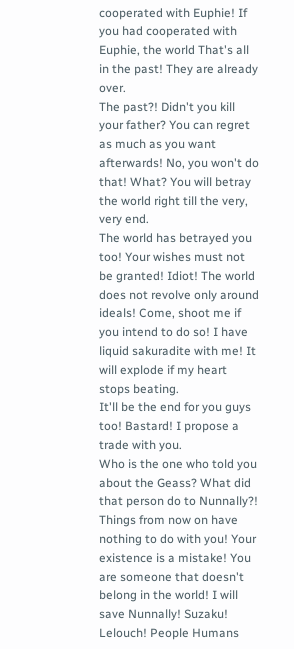cooperated with Euphie! If you had cooperated with Euphie, the world That's all in the past! They are already over.
The past?! Didn't you kill your father? You can regret as much as you want afterwards! No, you won't do that! What? You will betray the world right till the very, very end.
The world has betrayed you too! Your wishes must not be granted! Idiot! The world does not revolve only around ideals! Come, shoot me if you intend to do so! I have liquid sakuradite with me! It will explode if my heart stops beating.
It'll be the end for you guys too! Bastard! I propose a trade with you.
Who is the one who told you about the Geass? What did that person do to Nunnally?! Things from now on have nothing to do with you! Your existence is a mistake! You are someone that doesn't belong in the world! I will save Nunnally! Suzaku! Lelouch! People Humans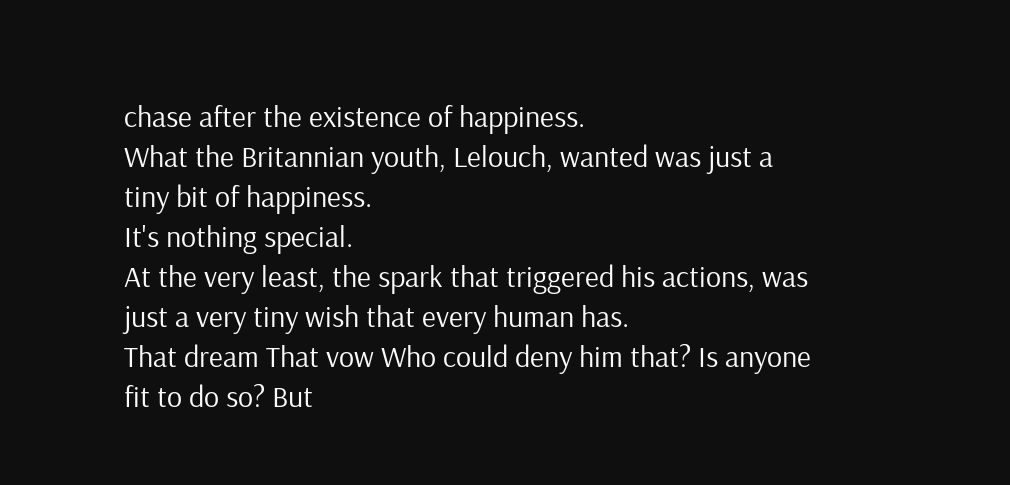chase after the existence of happiness.
What the Britannian youth, Lelouch, wanted was just a tiny bit of happiness.
It's nothing special.
At the very least, the spark that triggered his actions, was just a very tiny wish that every human has.
That dream That vow Who could deny him that? Is anyone fit to do so? But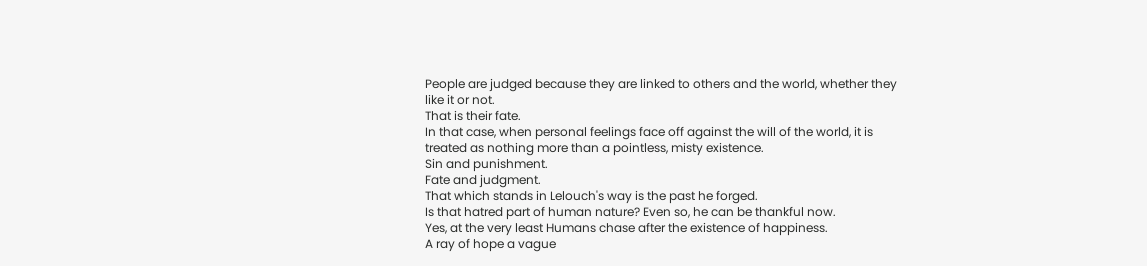People are judged because they are linked to others and the world, whether they like it or not.
That is their fate.
In that case, when personal feelings face off against the will of the world, it is treated as nothing more than a pointless, misty existence.
Sin and punishment.
Fate and judgment.
That which stands in Lelouch's way is the past he forged.
Is that hatred part of human nature? Even so, he can be thankful now.
Yes, at the very least Humans chase after the existence of happiness.
A ray of hope a vague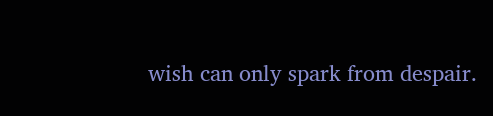wish can only spark from despair.